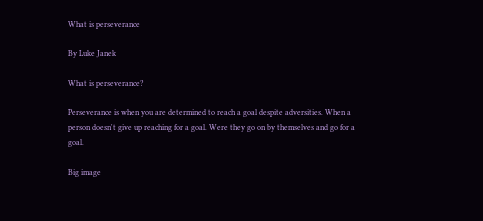What is perseverance

By Luke Janek

What is perseverance?

Perseverance is when you are determined to reach a goal despite adversities. When a person doesn't give up reaching for a goal. Were they go on by themselves and go for a goal.

Big image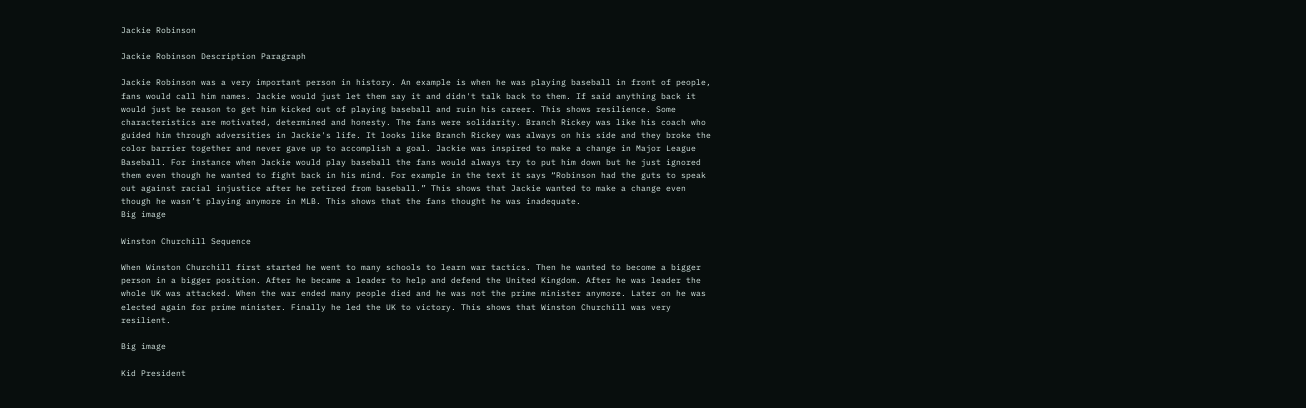Jackie Robinson

Jackie Robinson Description Paragraph

Jackie Robinson was a very important person in history. An example is when he was playing baseball in front of people, fans would call him names. Jackie would just let them say it and didn't talk back to them. If said anything back it would just be reason to get him kicked out of playing baseball and ruin his career. This shows resilience. Some characteristics are motivated, determined and honesty. The fans were solidarity. Branch Rickey was like his coach who guided him through adversities in Jackie's life. It looks like Branch Rickey was always on his side and they broke the color barrier together and never gave up to accomplish a goal. Jackie was inspired to make a change in Major League Baseball. For instance when Jackie would play baseball the fans would always try to put him down but he just ignored them even though he wanted to fight back in his mind. For example in the text it says “Robinson had the guts to speak out against racial injustice after he retired from baseball.” This shows that Jackie wanted to make a change even though he wasn’t playing anymore in MLB. This shows that the fans thought he was inadequate.
Big image

Winston Churchill Sequence

When Winston Churchill first started he went to many schools to learn war tactics. Then he wanted to become a bigger person in a bigger position. After he became a leader to help and defend the United Kingdom. After he was leader the whole UK was attacked. When the war ended many people died and he was not the prime minister anymore. Later on he was elected again for prime minister. Finally he led the UK to victory. This shows that Winston Churchill was very resilient.

Big image

Kid President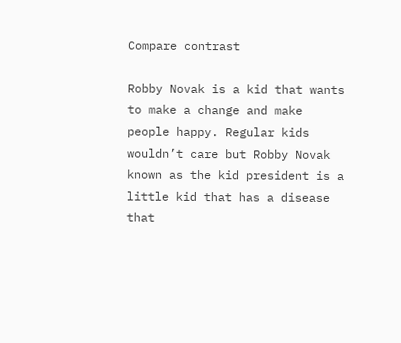Compare contrast

Robby Novak is a kid that wants to make a change and make people happy. Regular kids wouldn’t care but Robby Novak known as the kid president is a little kid that has a disease that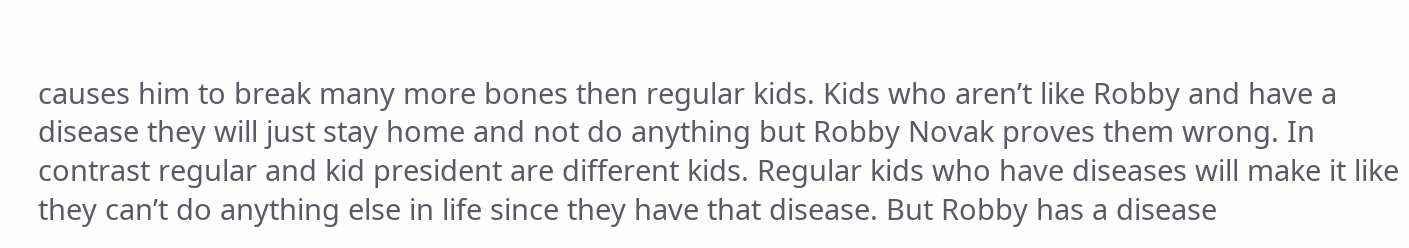causes him to break many more bones then regular kids. Kids who aren’t like Robby and have a disease they will just stay home and not do anything but Robby Novak proves them wrong. In contrast regular and kid president are different kids. Regular kids who have diseases will make it like they can’t do anything else in life since they have that disease. But Robby has a disease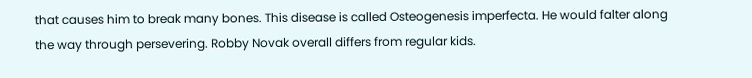that causes him to break many bones. This disease is called Osteogenesis imperfecta. He would falter along the way through persevering. Robby Novak overall differs from regular kids.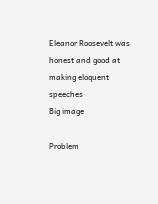Eleanor Roosevelt was honest and good at making eloquent speeches
Big image

Problem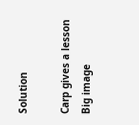Solution

Carp gives a lesson
Big image